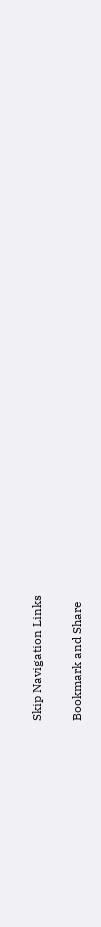Skip Navigation Links

Bookmark and Share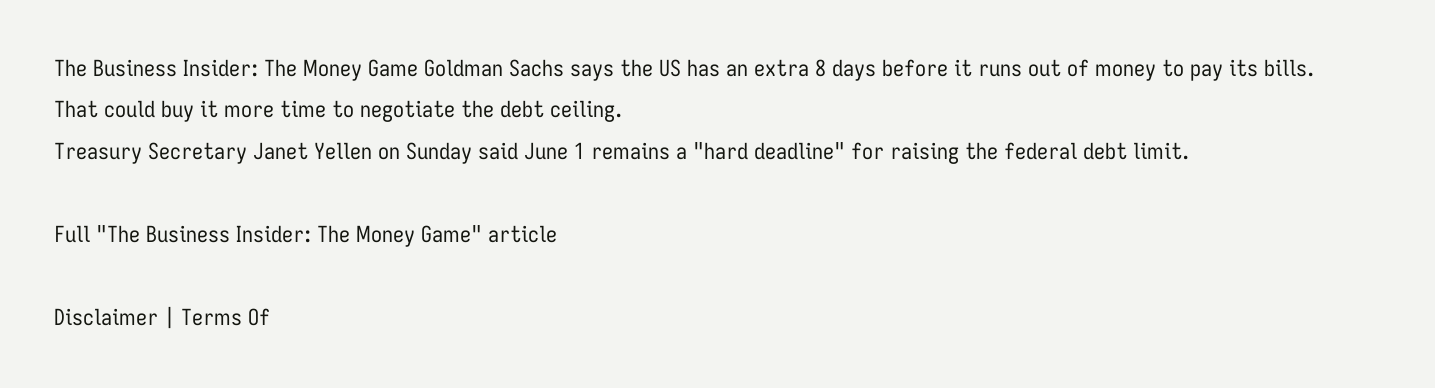The Business Insider: The Money Game Goldman Sachs says the US has an extra 8 days before it runs out of money to pay its bills. That could buy it more time to negotiate the debt ceiling.
Treasury Secretary Janet Yellen on Sunday said June 1 remains a "hard deadline" for raising the federal debt limit.

Full "The Business Insider: The Money Game" article

Disclaimer | Terms Of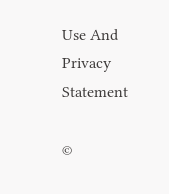Use And Privacy Statement

©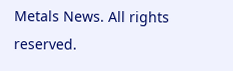Metals News. All rights reserved.